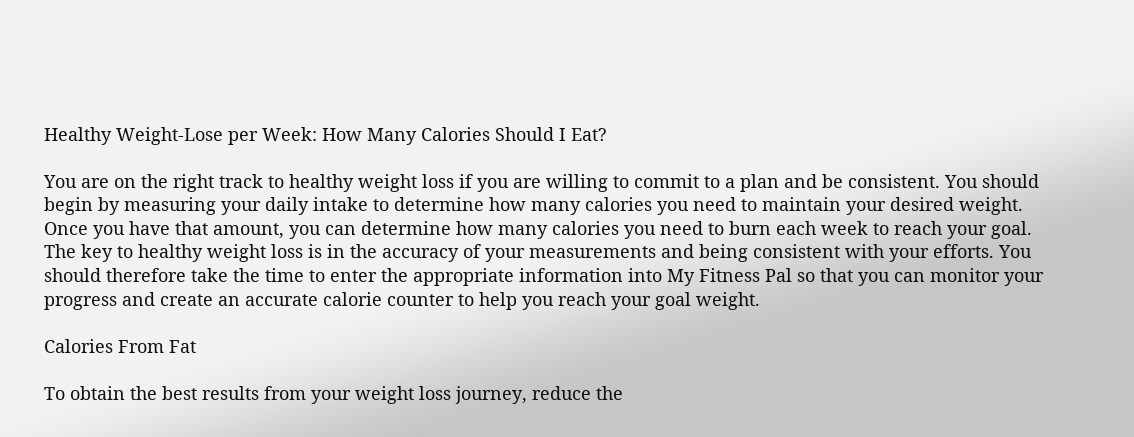Healthy Weight-Lose per Week: How Many Calories Should I Eat?

You are on the right track to healthy weight loss if you are willing to commit to a plan and be consistent. You should begin by measuring your daily intake to determine how many calories you need to maintain your desired weight. Once you have that amount, you can determine how many calories you need to burn each week to reach your goal. The key to healthy weight loss is in the accuracy of your measurements and being consistent with your efforts. You should therefore take the time to enter the appropriate information into My Fitness Pal so that you can monitor your progress and create an accurate calorie counter to help you reach your goal weight.

Calories From Fat

To obtain the best results from your weight loss journey, reduce the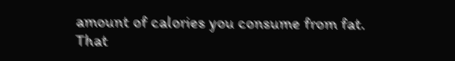amount of calories you consume from fat. That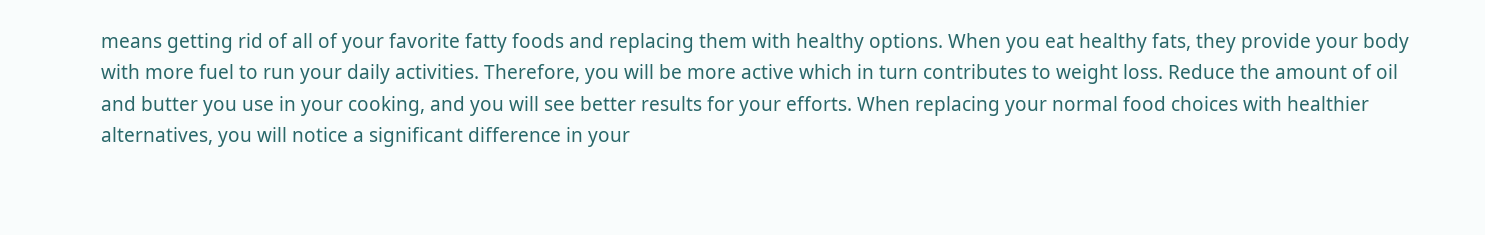means getting rid of all of your favorite fatty foods and replacing them with healthy options. When you eat healthy fats, they provide your body with more fuel to run your daily activities. Therefore, you will be more active which in turn contributes to weight loss. Reduce the amount of oil and butter you use in your cooking, and you will see better results for your efforts. When replacing your normal food choices with healthier alternatives, you will notice a significant difference in your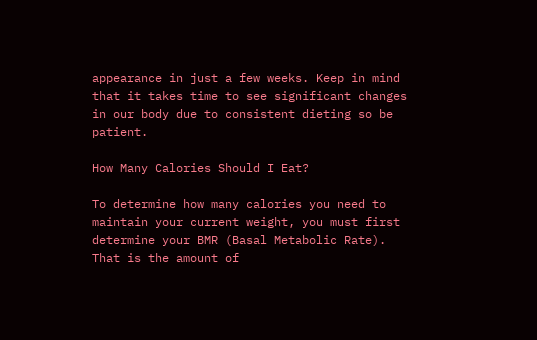appearance in just a few weeks. Keep in mind that it takes time to see significant changes in our body due to consistent dieting so be patient.

How Many Calories Should I Eat?

To determine how many calories you need to maintain your current weight, you must first determine your BMR (Basal Metabolic Rate). That is the amount of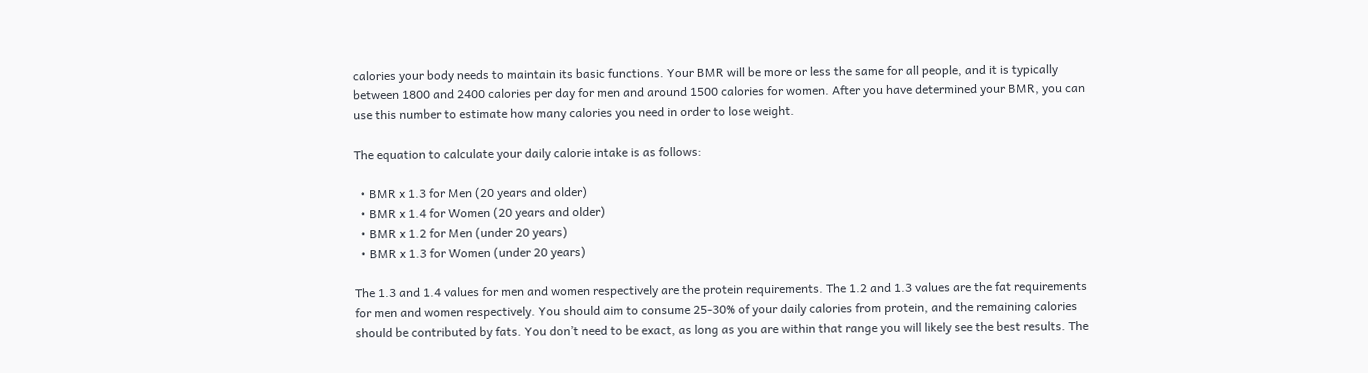calories your body needs to maintain its basic functions. Your BMR will be more or less the same for all people, and it is typically between 1800 and 2400 calories per day for men and around 1500 calories for women. After you have determined your BMR, you can use this number to estimate how many calories you need in order to lose weight.

The equation to calculate your daily calorie intake is as follows:

  • BMR x 1.3 for Men (20 years and older)
  • BMR x 1.4 for Women (20 years and older)
  • BMR x 1.2 for Men (under 20 years)
  • BMR x 1.3 for Women (under 20 years)

The 1.3 and 1.4 values for men and women respectively are the protein requirements. The 1.2 and 1.3 values are the fat requirements for men and women respectively. You should aim to consume 25-30% of your daily calories from protein, and the remaining calories should be contributed by fats. You don’t need to be exact, as long as you are within that range you will likely see the best results. The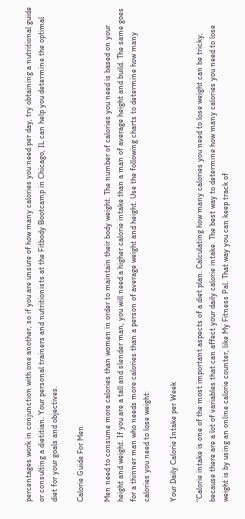percentages work in conjunction with one another, so if you are unsure of how many calories you need per day, try obtaining a nutritional guide or consulting a dietitian. Your personal trainers and nutritionists at the Fitbody Bootcamp in Chicago, IL can help you determine the optimal diet for your goals and objectives.

Calorie Guide For Men

Men need to consume more calories than women in order to maintain their body weight. The number of calories you need is based on your height and weight. If you are a tall and slender man, you will need a higher calorie intake than a man of average height and build. The same goes for a thinner man who needs more calories than a person of average weight and height. Use the following charts to determine how many calories you need to lose weight:

Your Daily Calorie Intake per Week

“Calorie intake is one of the most important aspects of a diet plan. Calculating how many calories you need to lose weight can be tricky, because there are a lot of variables that can affect your daily calorie intake. The best way to determine how many calories you need to lose weight is by using an online calorie counter, like My Fitness Pal. That way you can keep track of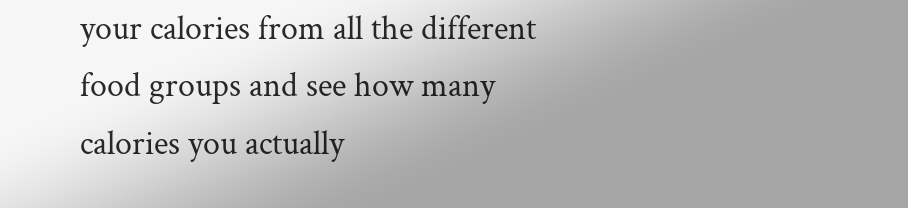your calories from all the different food groups and see how many calories you actually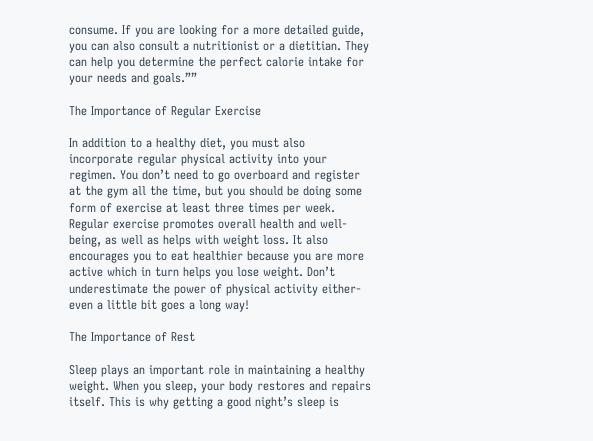consume. If you are looking for a more detailed guide, you can also consult a nutritionist or a dietitian. They can help you determine the perfect calorie intake for your needs and goals.””

The Importance of Regular Exercise

In addition to a healthy diet, you must also incorporate regular physical activity into your regimen. You don’t need to go overboard and register at the gym all the time, but you should be doing some form of exercise at least three times per week. Regular exercise promotes overall health and well-being, as well as helps with weight loss. It also encourages you to eat healthier because you are more active which in turn helps you lose weight. Don’t underestimate the power of physical activity either- even a little bit goes a long way!

The Importance of Rest

Sleep plays an important role in maintaining a healthy weight. When you sleep, your body restores and repairs itself. This is why getting a good night’s sleep is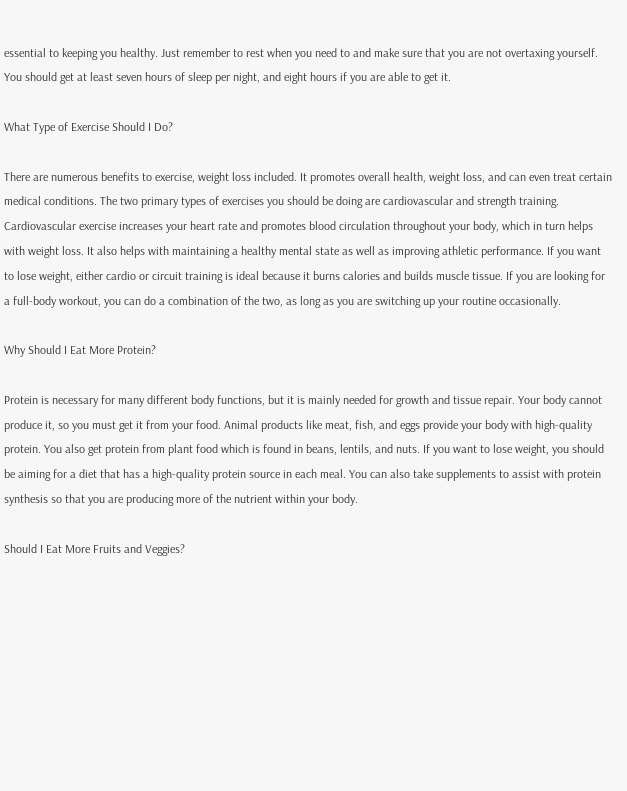essential to keeping you healthy. Just remember to rest when you need to and make sure that you are not overtaxing yourself. You should get at least seven hours of sleep per night, and eight hours if you are able to get it.

What Type of Exercise Should I Do?

There are numerous benefits to exercise, weight loss included. It promotes overall health, weight loss, and can even treat certain medical conditions. The two primary types of exercises you should be doing are cardiovascular and strength training. Cardiovascular exercise increases your heart rate and promotes blood circulation throughout your body, which in turn helps with weight loss. It also helps with maintaining a healthy mental state as well as improving athletic performance. If you want to lose weight, either cardio or circuit training is ideal because it burns calories and builds muscle tissue. If you are looking for a full-body workout, you can do a combination of the two, as long as you are switching up your routine occasionally.

Why Should I Eat More Protein?

Protein is necessary for many different body functions, but it is mainly needed for growth and tissue repair. Your body cannot produce it, so you must get it from your food. Animal products like meat, fish, and eggs provide your body with high-quality protein. You also get protein from plant food which is found in beans, lentils, and nuts. If you want to lose weight, you should be aiming for a diet that has a high-quality protein source in each meal. You can also take supplements to assist with protein synthesis so that you are producing more of the nutrient within your body.

Should I Eat More Fruits and Veggies?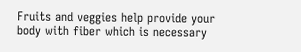Fruits and veggies help provide your body with fiber which is necessary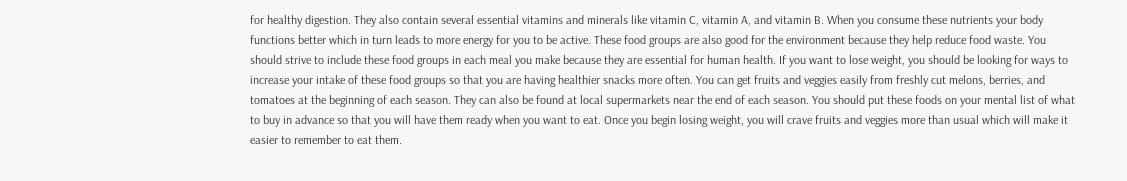for healthy digestion. They also contain several essential vitamins and minerals like vitamin C, vitamin A, and vitamin B. When you consume these nutrients your body functions better which in turn leads to more energy for you to be active. These food groups are also good for the environment because they help reduce food waste. You should strive to include these food groups in each meal you make because they are essential for human health. If you want to lose weight, you should be looking for ways to increase your intake of these food groups so that you are having healthier snacks more often. You can get fruits and veggies easily from freshly cut melons, berries, and tomatoes at the beginning of each season. They can also be found at local supermarkets near the end of each season. You should put these foods on your mental list of what to buy in advance so that you will have them ready when you want to eat. Once you begin losing weight, you will crave fruits and veggies more than usual which will make it easier to remember to eat them.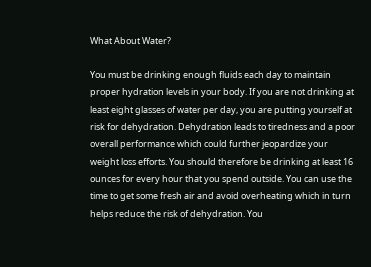What About Water?

You must be drinking enough fluids each day to maintain proper hydration levels in your body. If you are not drinking at least eight glasses of water per day, you are putting yourself at risk for dehydration. Dehydration leads to tiredness and a poor overall performance which could further jeopardize your weight loss efforts. You should therefore be drinking at least 16 ounces for every hour that you spend outside. You can use the time to get some fresh air and avoid overheating which in turn helps reduce the risk of dehydration. You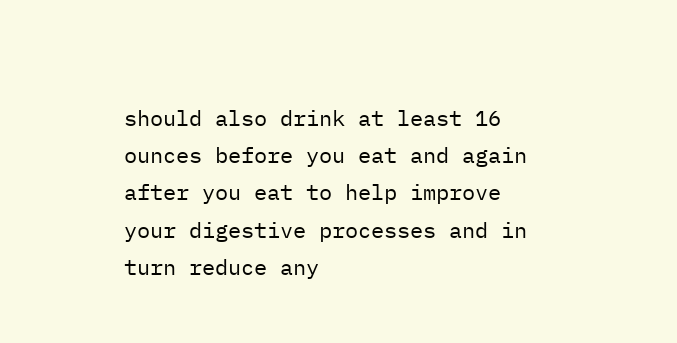should also drink at least 16 ounces before you eat and again after you eat to help improve your digestive processes and in turn reduce any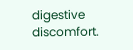digestive discomfort.